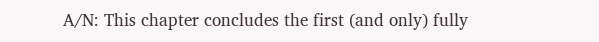A/N: This chapter concludes the first (and only) fully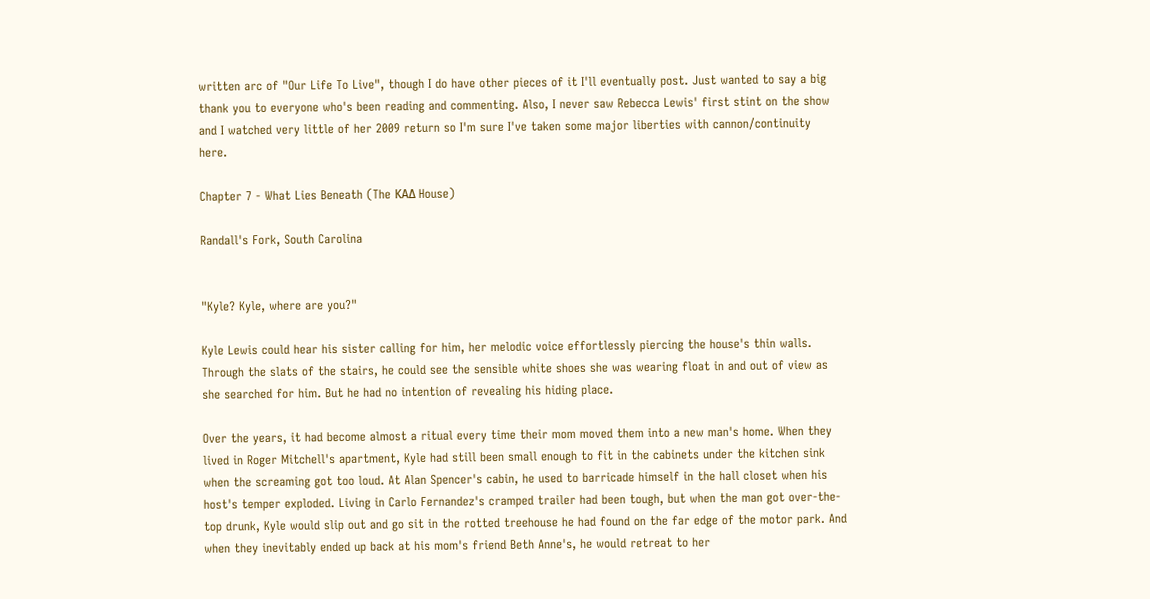written arc of "Our Life To Live", though I do have other pieces of it I'll eventually post. Just wanted to say a big thank you to everyone who's been reading and commenting. Also, I never saw Rebecca Lewis' first stint on the show and I watched very little of her 2009 return so I'm sure I've taken some major liberties with cannon/continuity here.

Chapter 7 - What Lies Beneath (The ΚΑΔ House)

Randall's Fork, South Carolina


"Kyle? Kyle, where are you?"

Kyle Lewis could hear his sister calling for him, her melodic voice effortlessly piercing the house's thin walls. Through the slats of the stairs, he could see the sensible white shoes she was wearing float in and out of view as she searched for him. But he had no intention of revealing his hiding place.

Over the years, it had become almost a ritual every time their mom moved them into a new man's home. When they lived in Roger Mitchell's apartment, Kyle had still been small enough to fit in the cabinets under the kitchen sink when the screaming got too loud. At Alan Spencer's cabin, he used to barricade himself in the hall closet when his host's temper exploded. Living in Carlo Fernandez's cramped trailer had been tough, but when the man got over-the-top drunk, Kyle would slip out and go sit in the rotted treehouse he had found on the far edge of the motor park. And when they inevitably ended up back at his mom's friend Beth Anne's, he would retreat to her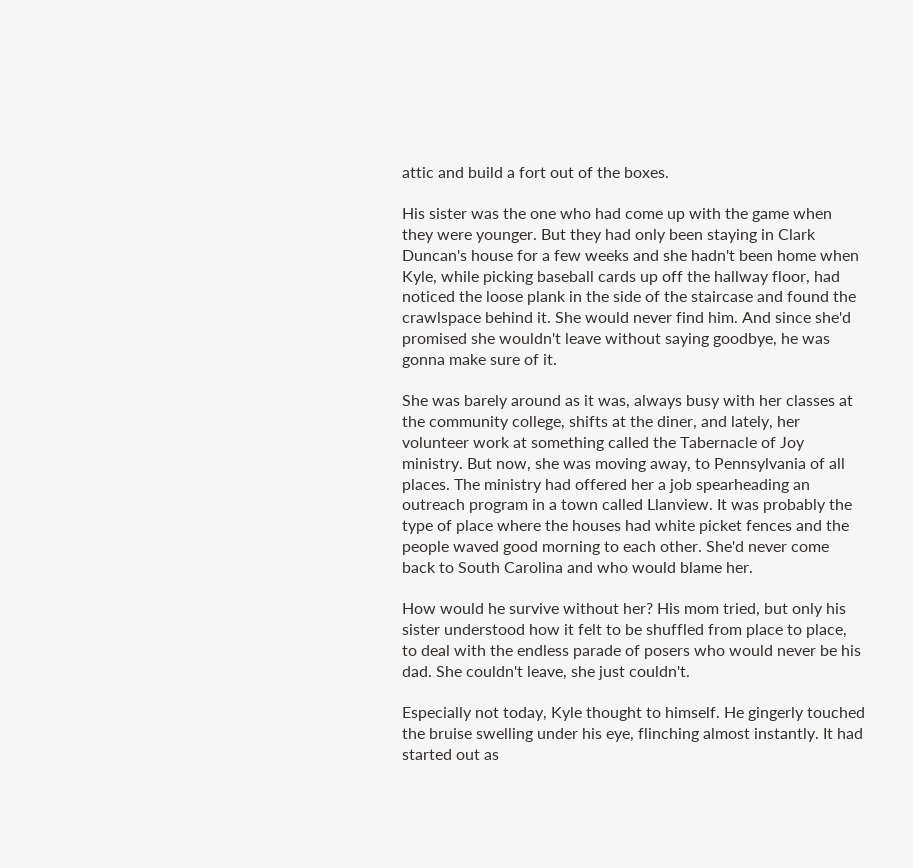attic and build a fort out of the boxes.

His sister was the one who had come up with the game when they were younger. But they had only been staying in Clark Duncan's house for a few weeks and she hadn't been home when Kyle, while picking baseball cards up off the hallway floor, had noticed the loose plank in the side of the staircase and found the crawlspace behind it. She would never find him. And since she'd promised she wouldn't leave without saying goodbye, he was gonna make sure of it.

She was barely around as it was, always busy with her classes at the community college, shifts at the diner, and lately, her volunteer work at something called the Tabernacle of Joy ministry. But now, she was moving away, to Pennsylvania of all places. The ministry had offered her a job spearheading an outreach program in a town called Llanview. It was probably the type of place where the houses had white picket fences and the people waved good morning to each other. She'd never come back to South Carolina and who would blame her.

How would he survive without her? His mom tried, but only his sister understood how it felt to be shuffled from place to place, to deal with the endless parade of posers who would never be his dad. She couldn't leave, she just couldn't.

Especially not today, Kyle thought to himself. He gingerly touched the bruise swelling under his eye, flinching almost instantly. It had started out as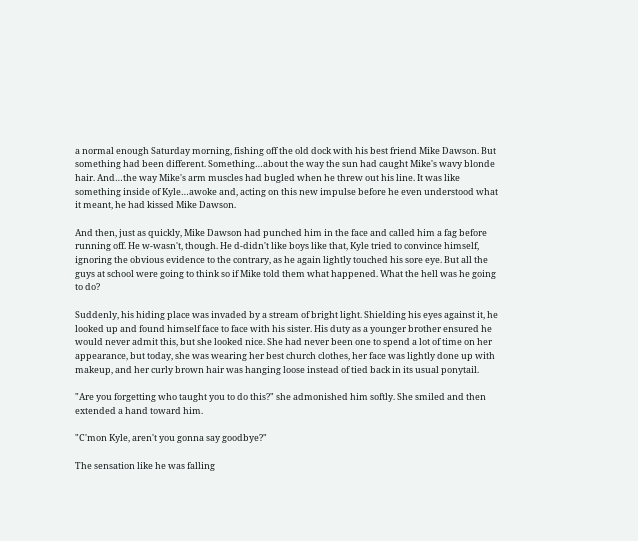a normal enough Saturday morning, fishing off the old dock with his best friend Mike Dawson. But something had been different. Something…about the way the sun had caught Mike's wavy blonde hair. And…the way Mike's arm muscles had bugled when he threw out his line. It was like something inside of Kyle…awoke and, acting on this new impulse before he even understood what it meant, he had kissed Mike Dawson.

And then, just as quickly, Mike Dawson had punched him in the face and called him a fag before running off. He w-wasn't, though. He d-didn't like boys like that, Kyle tried to convince himself, ignoring the obvious evidence to the contrary, as he again lightly touched his sore eye. But all the guys at school were going to think so if Mike told them what happened. What the hell was he going to do?

Suddenly, his hiding place was invaded by a stream of bright light. Shielding his eyes against it, he looked up and found himself face to face with his sister. His duty as a younger brother ensured he would never admit this, but she looked nice. She had never been one to spend a lot of time on her appearance, but today, she was wearing her best church clothes, her face was lightly done up with makeup, and her curly brown hair was hanging loose instead of tied back in its usual ponytail.

"Are you forgetting who taught you to do this?" she admonished him softly. She smiled and then extended a hand toward him.

"C'mon Kyle, aren't you gonna say goodbye?"

The sensation like he was falling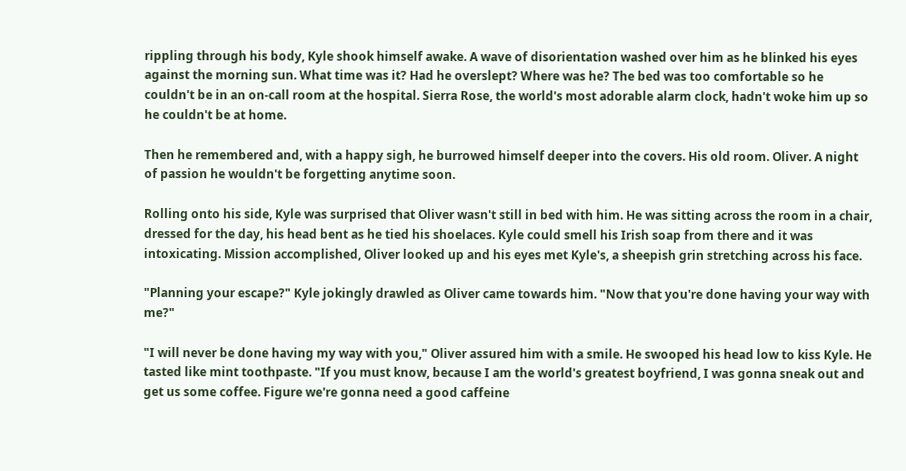rippling through his body, Kyle shook himself awake. A wave of disorientation washed over him as he blinked his eyes against the morning sun. What time was it? Had he overslept? Where was he? The bed was too comfortable so he couldn't be in an on-call room at the hospital. Sierra Rose, the world's most adorable alarm clock, hadn't woke him up so he couldn't be at home.

Then he remembered and, with a happy sigh, he burrowed himself deeper into the covers. His old room. Oliver. A night of passion he wouldn't be forgetting anytime soon.

Rolling onto his side, Kyle was surprised that Oliver wasn't still in bed with him. He was sitting across the room in a chair, dressed for the day, his head bent as he tied his shoelaces. Kyle could smell his Irish soap from there and it was intoxicating. Mission accomplished, Oliver looked up and his eyes met Kyle's, a sheepish grin stretching across his face.

"Planning your escape?" Kyle jokingly drawled as Oliver came towards him. "Now that you're done having your way with me?"

"I will never be done having my way with you," Oliver assured him with a smile. He swooped his head low to kiss Kyle. He tasted like mint toothpaste. "If you must know, because I am the world's greatest boyfriend, I was gonna sneak out and get us some coffee. Figure we're gonna need a good caffeine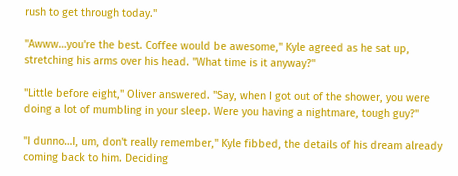rush to get through today."

"Awww…you're the best. Coffee would be awesome," Kyle agreed as he sat up, stretching his arms over his head. "What time is it anyway?"

"Little before eight," Oliver answered. "Say, when I got out of the shower, you were doing a lot of mumbling in your sleep. Were you having a nightmare, tough guy?"

"I dunno…I, um, don't really remember," Kyle fibbed, the details of his dream already coming back to him. Deciding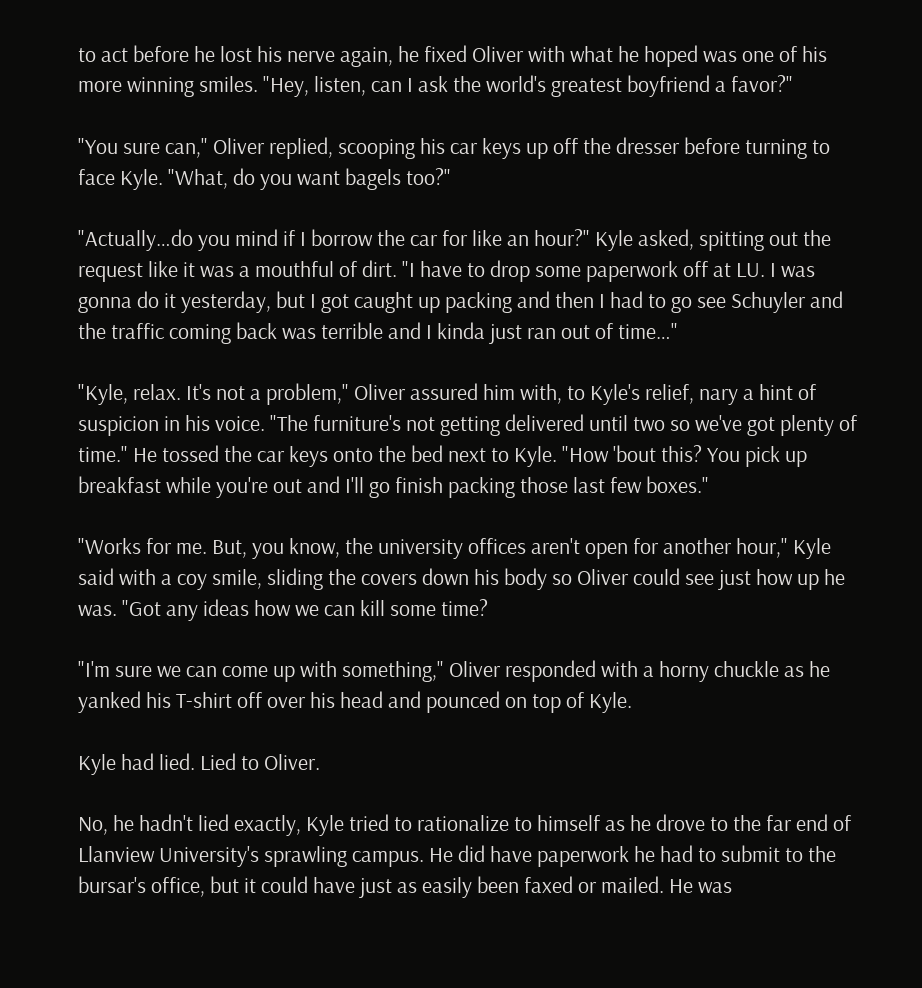to act before he lost his nerve again, he fixed Oliver with what he hoped was one of his more winning smiles. "Hey, listen, can I ask the world's greatest boyfriend a favor?"

"You sure can," Oliver replied, scooping his car keys up off the dresser before turning to face Kyle. "What, do you want bagels too?"

"Actually…do you mind if I borrow the car for like an hour?" Kyle asked, spitting out the request like it was a mouthful of dirt. "I have to drop some paperwork off at LU. I was gonna do it yesterday, but I got caught up packing and then I had to go see Schuyler and the traffic coming back was terrible and I kinda just ran out of time…"

"Kyle, relax. It's not a problem," Oliver assured him with, to Kyle's relief, nary a hint of suspicion in his voice. "The furniture's not getting delivered until two so we've got plenty of time." He tossed the car keys onto the bed next to Kyle. "How 'bout this? You pick up breakfast while you're out and I'll go finish packing those last few boxes."

"Works for me. But, you know, the university offices aren't open for another hour," Kyle said with a coy smile, sliding the covers down his body so Oliver could see just how up he was. "Got any ideas how we can kill some time?

"I'm sure we can come up with something," Oliver responded with a horny chuckle as he yanked his T-shirt off over his head and pounced on top of Kyle.

Kyle had lied. Lied to Oliver.

No, he hadn't lied exactly, Kyle tried to rationalize to himself as he drove to the far end of Llanview University's sprawling campus. He did have paperwork he had to submit to the bursar's office, but it could have just as easily been faxed or mailed. He was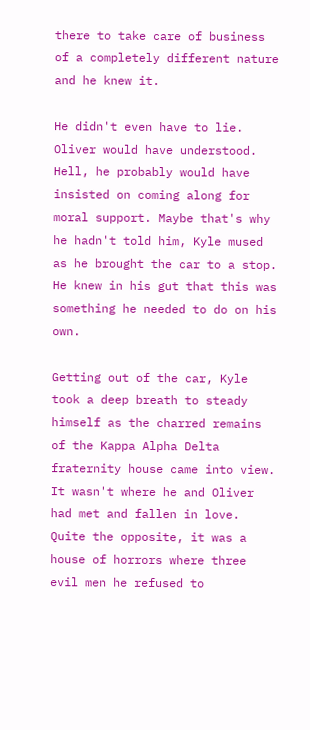there to take care of business of a completely different nature and he knew it.

He didn't even have to lie. Oliver would have understood. Hell, he probably would have insisted on coming along for moral support. Maybe that's why he hadn't told him, Kyle mused as he brought the car to a stop. He knew in his gut that this was something he needed to do on his own.

Getting out of the car, Kyle took a deep breath to steady himself as the charred remains of the Kappa Alpha Delta fraternity house came into view. It wasn't where he and Oliver had met and fallen in love. Quite the opposite, it was a house of horrors where three evil men he refused to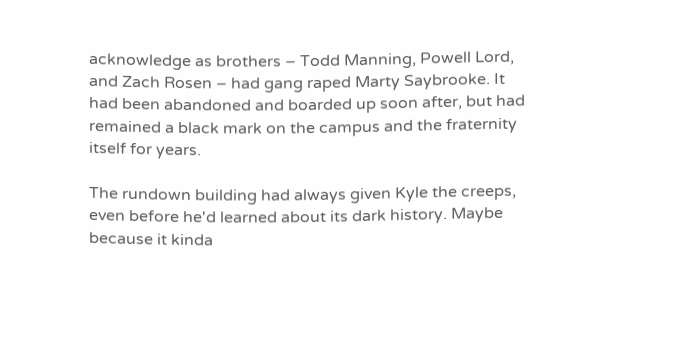acknowledge as brothers – Todd Manning, Powell Lord, and Zach Rosen – had gang raped Marty Saybrooke. It had been abandoned and boarded up soon after, but had remained a black mark on the campus and the fraternity itself for years.

The rundown building had always given Kyle the creeps, even before he'd learned about its dark history. Maybe because it kinda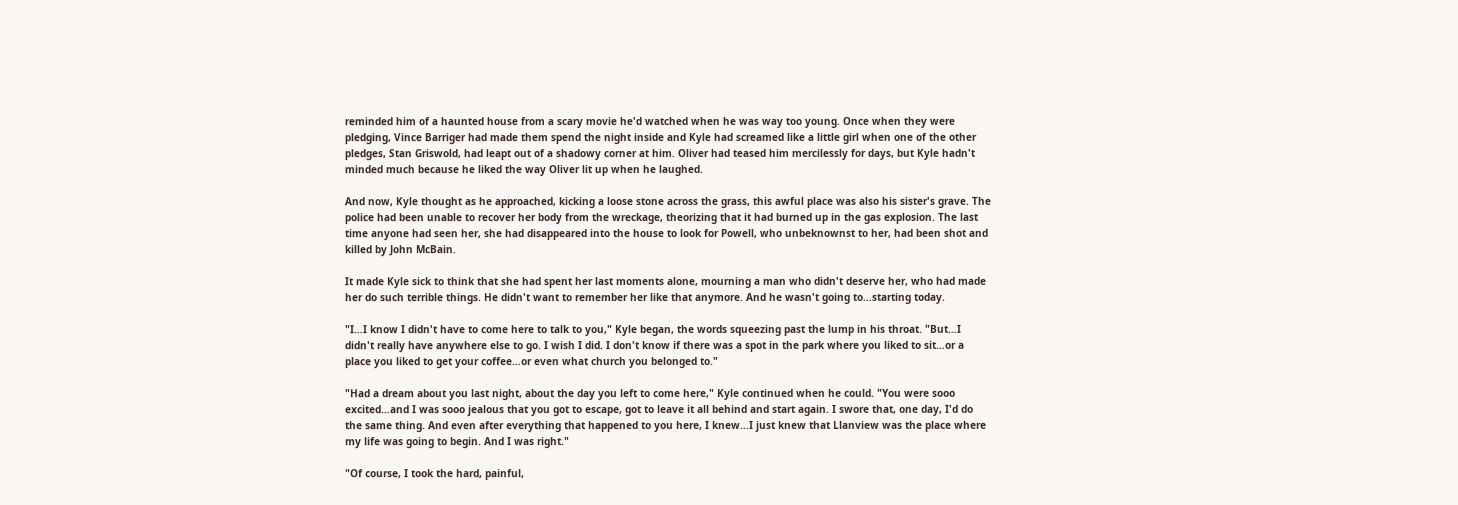reminded him of a haunted house from a scary movie he'd watched when he was way too young. Once when they were pledging, Vince Barriger had made them spend the night inside and Kyle had screamed like a little girl when one of the other pledges, Stan Griswold, had leapt out of a shadowy corner at him. Oliver had teased him mercilessly for days, but Kyle hadn't minded much because he liked the way Oliver lit up when he laughed.

And now, Kyle thought as he approached, kicking a loose stone across the grass, this awful place was also his sister's grave. The police had been unable to recover her body from the wreckage, theorizing that it had burned up in the gas explosion. The last time anyone had seen her, she had disappeared into the house to look for Powell, who unbeknownst to her, had been shot and killed by John McBain.

It made Kyle sick to think that she had spent her last moments alone, mourning a man who didn't deserve her, who had made her do such terrible things. He didn't want to remember her like that anymore. And he wasn't going to…starting today.

"I…I know I didn't have to come here to talk to you," Kyle began, the words squeezing past the lump in his throat. "But…I didn't really have anywhere else to go. I wish I did. I don't know if there was a spot in the park where you liked to sit…or a place you liked to get your coffee…or even what church you belonged to."

"Had a dream about you last night, about the day you left to come here," Kyle continued when he could. "You were sooo excited…and I was sooo jealous that you got to escape, got to leave it all behind and start again. I swore that, one day, I'd do the same thing. And even after everything that happened to you here, I knew…I just knew that Llanview was the place where my life was going to begin. And I was right."

"Of course, I took the hard, painful,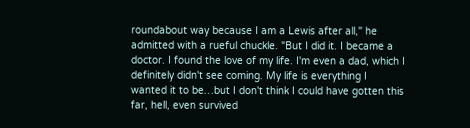roundabout way because I am a Lewis after all," he admitted with a rueful chuckle. "But I did it. I became a doctor. I found the love of my life. I'm even a dad, which I definitely didn't see coming. My life is everything I wanted it to be…but I don't think I could have gotten this far, hell, even survived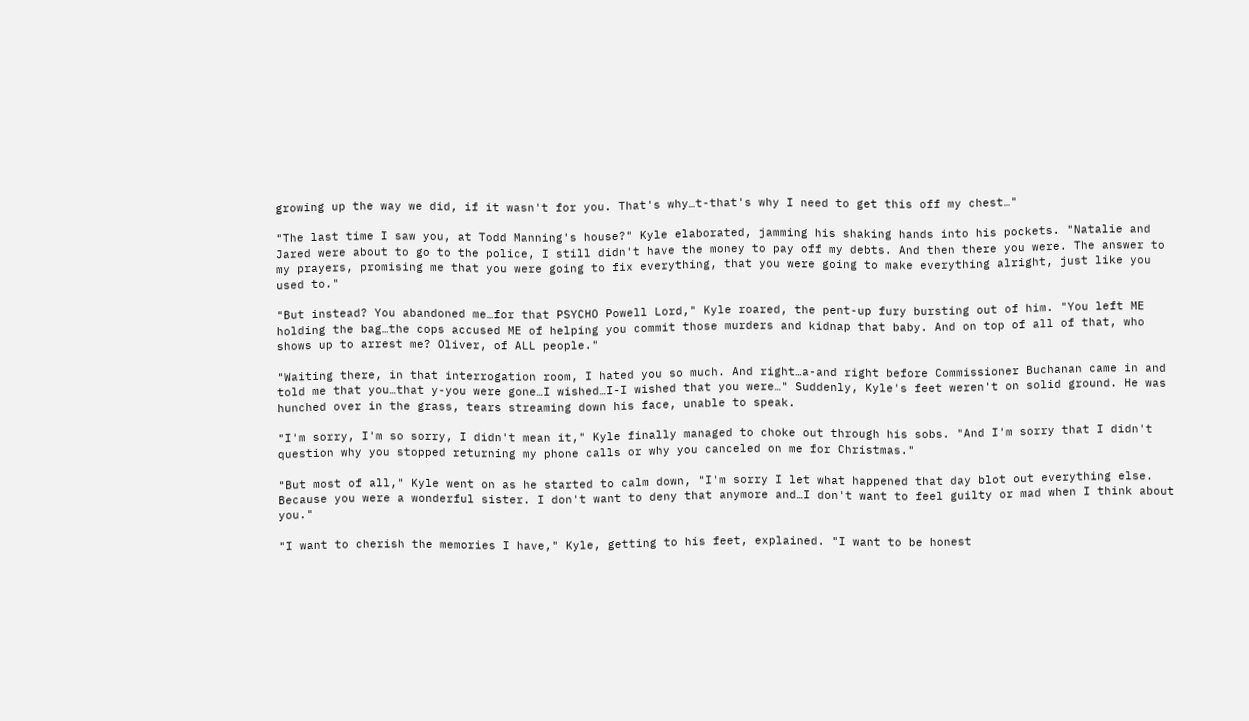growing up the way we did, if it wasn't for you. That's why…t-that's why I need to get this off my chest…"

"The last time I saw you, at Todd Manning's house?" Kyle elaborated, jamming his shaking hands into his pockets. "Natalie and Jared were about to go to the police, I still didn't have the money to pay off my debts. And then there you were. The answer to my prayers, promising me that you were going to fix everything, that you were going to make everything alright, just like you used to."

"But instead? You abandoned me…for that PSYCHO Powell Lord," Kyle roared, the pent-up fury bursting out of him. "You left ME holding the bag…the cops accused ME of helping you commit those murders and kidnap that baby. And on top of all of that, who shows up to arrest me? Oliver, of ALL people."

"Waiting there, in that interrogation room, I hated you so much. And right…a-and right before Commissioner Buchanan came in and told me that you…that y-you were gone…I wished…I-I wished that you were…" Suddenly, Kyle's feet weren't on solid ground. He was hunched over in the grass, tears streaming down his face, unable to speak.

"I'm sorry, I'm so sorry, I didn't mean it," Kyle finally managed to choke out through his sobs. "And I'm sorry that I didn't question why you stopped returning my phone calls or why you canceled on me for Christmas."

"But most of all," Kyle went on as he started to calm down, "I'm sorry I let what happened that day blot out everything else. Because you were a wonderful sister. I don't want to deny that anymore and…I don't want to feel guilty or mad when I think about you."

"I want to cherish the memories I have," Kyle, getting to his feet, explained. "I want to be honest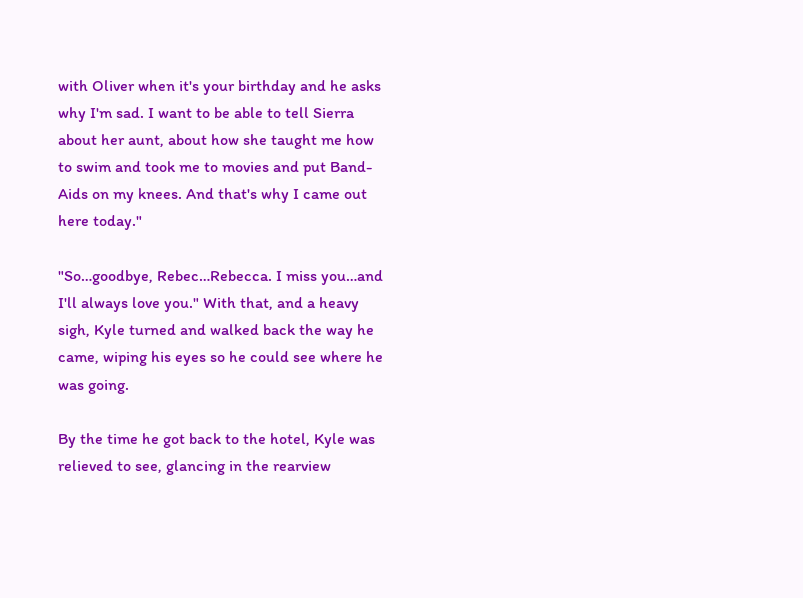with Oliver when it's your birthday and he asks why I'm sad. I want to be able to tell Sierra about her aunt, about how she taught me how to swim and took me to movies and put Band-Aids on my knees. And that's why I came out here today."

"So…goodbye, Rebec…Rebecca. I miss you…and I'll always love you." With that, and a heavy sigh, Kyle turned and walked back the way he came, wiping his eyes so he could see where he was going.

By the time he got back to the hotel, Kyle was relieved to see, glancing in the rearview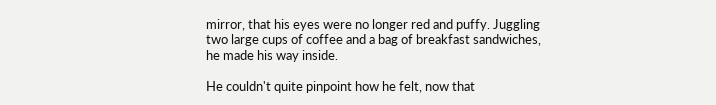mirror, that his eyes were no longer red and puffy. Juggling two large cups of coffee and a bag of breakfast sandwiches, he made his way inside.

He couldn't quite pinpoint how he felt, now that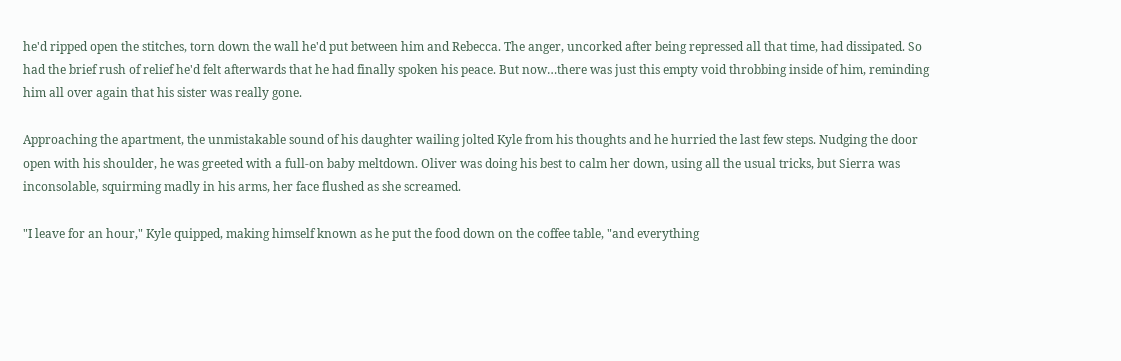he'd ripped open the stitches, torn down the wall he'd put between him and Rebecca. The anger, uncorked after being repressed all that time, had dissipated. So had the brief rush of relief he'd felt afterwards that he had finally spoken his peace. But now…there was just this empty void throbbing inside of him, reminding him all over again that his sister was really gone.

Approaching the apartment, the unmistakable sound of his daughter wailing jolted Kyle from his thoughts and he hurried the last few steps. Nudging the door open with his shoulder, he was greeted with a full-on baby meltdown. Oliver was doing his best to calm her down, using all the usual tricks, but Sierra was inconsolable, squirming madly in his arms, her face flushed as she screamed.

"I leave for an hour," Kyle quipped, making himself known as he put the food down on the coffee table, "and everything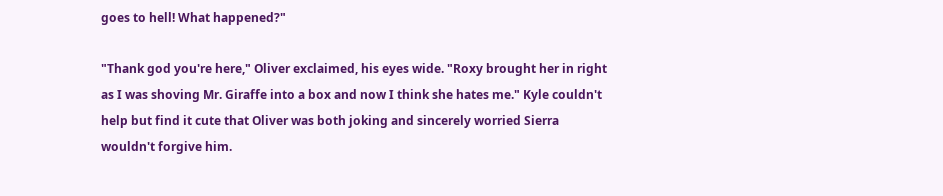goes to hell! What happened?"

"Thank god you're here," Oliver exclaimed, his eyes wide. "Roxy brought her in right as I was shoving Mr. Giraffe into a box and now I think she hates me." Kyle couldn't help but find it cute that Oliver was both joking and sincerely worried Sierra wouldn't forgive him.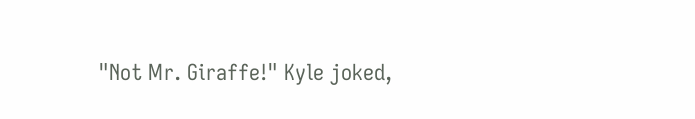"Not Mr. Giraffe!" Kyle joked,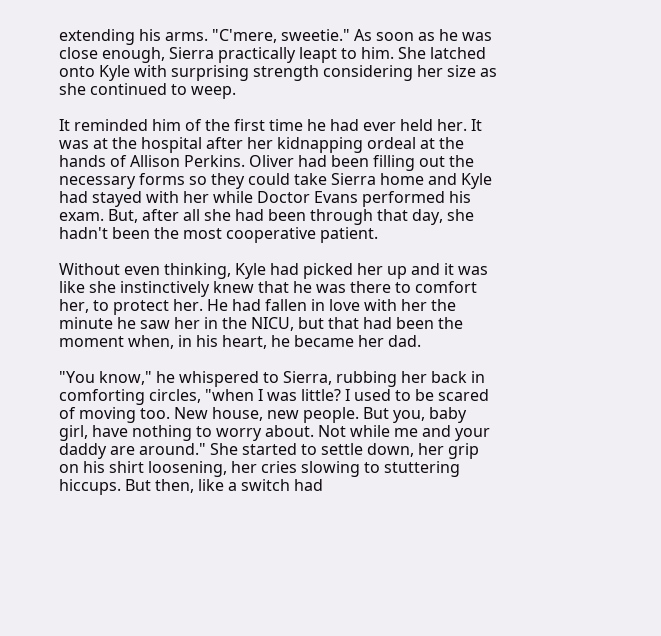extending his arms. "C'mere, sweetie." As soon as he was close enough, Sierra practically leapt to him. She latched onto Kyle with surprising strength considering her size as she continued to weep.

It reminded him of the first time he had ever held her. It was at the hospital after her kidnapping ordeal at the hands of Allison Perkins. Oliver had been filling out the necessary forms so they could take Sierra home and Kyle had stayed with her while Doctor Evans performed his exam. But, after all she had been through that day, she hadn't been the most cooperative patient.

Without even thinking, Kyle had picked her up and it was like she instinctively knew that he was there to comfort her, to protect her. He had fallen in love with her the minute he saw her in the NICU, but that had been the moment when, in his heart, he became her dad.

"You know," he whispered to Sierra, rubbing her back in comforting circles, "when I was little? I used to be scared of moving too. New house, new people. But you, baby girl, have nothing to worry about. Not while me and your daddy are around." She started to settle down, her grip on his shirt loosening, her cries slowing to stuttering hiccups. But then, like a switch had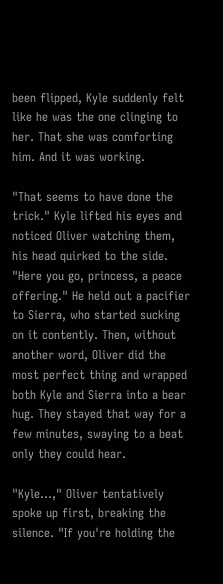been flipped, Kyle suddenly felt like he was the one clinging to her. That she was comforting him. And it was working.

"That seems to have done the trick." Kyle lifted his eyes and noticed Oliver watching them, his head quirked to the side. "Here you go, princess, a peace offering." He held out a pacifier to Sierra, who started sucking on it contently. Then, without another word, Oliver did the most perfect thing and wrapped both Kyle and Sierra into a bear hug. They stayed that way for a few minutes, swaying to a beat only they could hear.

"Kyle…," Oliver tentatively spoke up first, breaking the silence. "If you're holding the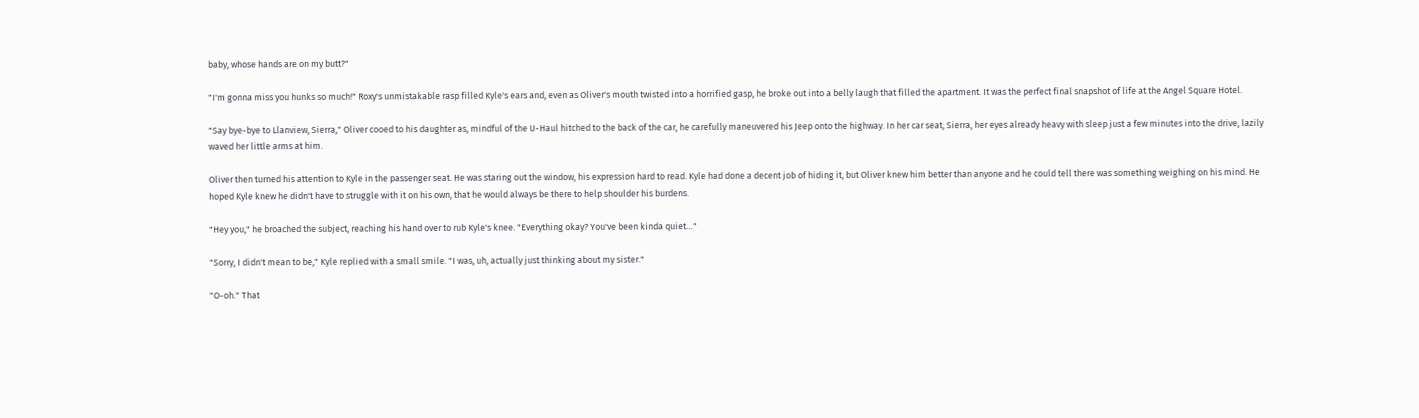baby, whose hands are on my butt?"

"I'm gonna miss you hunks so much!" Roxy's unmistakable rasp filled Kyle's ears and, even as Oliver's mouth twisted into a horrified gasp, he broke out into a belly laugh that filled the apartment. It was the perfect final snapshot of life at the Angel Square Hotel.

"Say bye-bye to Llanview, Sierra," Oliver cooed to his daughter as, mindful of the U-Haul hitched to the back of the car, he carefully maneuvered his Jeep onto the highway. In her car seat, Sierra, her eyes already heavy with sleep just a few minutes into the drive, lazily waved her little arms at him.

Oliver then turned his attention to Kyle in the passenger seat. He was staring out the window, his expression hard to read. Kyle had done a decent job of hiding it, but Oliver knew him better than anyone and he could tell there was something weighing on his mind. He hoped Kyle knew he didn't have to struggle with it on his own, that he would always be there to help shoulder his burdens.

"Hey you," he broached the subject, reaching his hand over to rub Kyle's knee. "Everything okay? You've been kinda quiet…"

"Sorry, I didn't mean to be," Kyle replied with a small smile. "I was, uh, actually just thinking about my sister."

"O-oh." That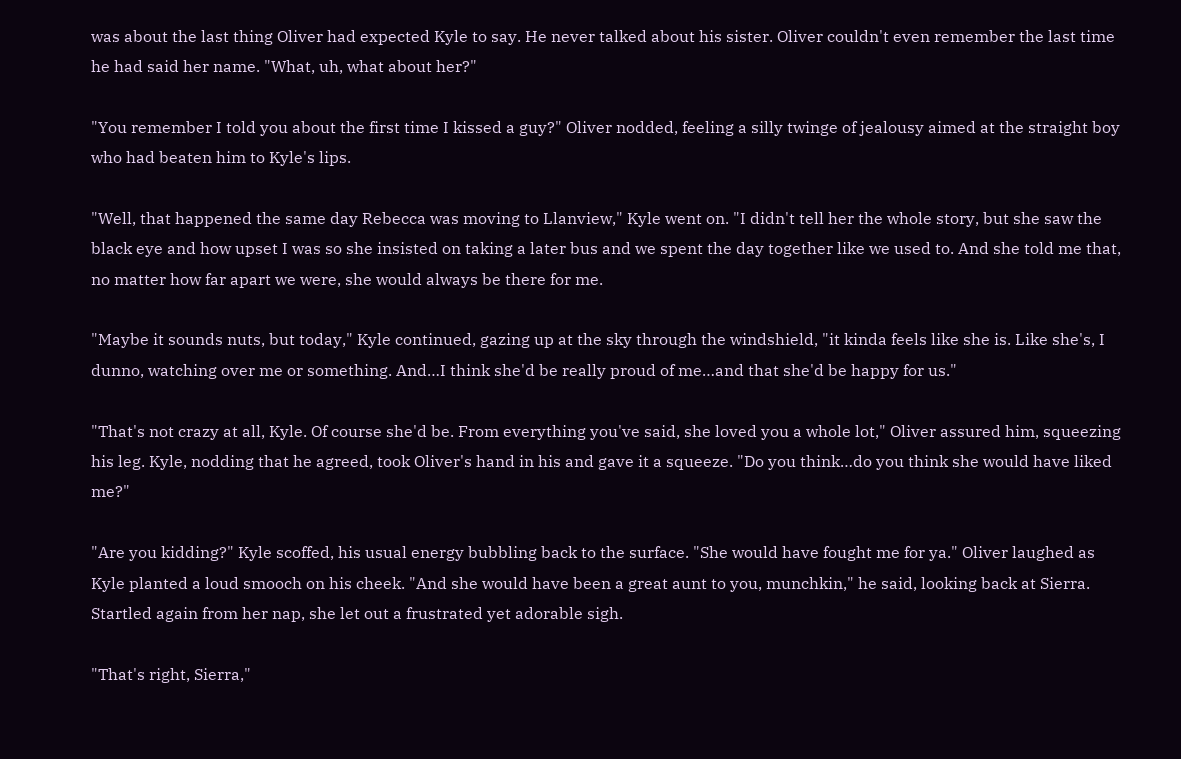was about the last thing Oliver had expected Kyle to say. He never talked about his sister. Oliver couldn't even remember the last time he had said her name. "What, uh, what about her?"

"You remember I told you about the first time I kissed a guy?" Oliver nodded, feeling a silly twinge of jealousy aimed at the straight boy who had beaten him to Kyle's lips.

"Well, that happened the same day Rebecca was moving to Llanview," Kyle went on. "I didn't tell her the whole story, but she saw the black eye and how upset I was so she insisted on taking a later bus and we spent the day together like we used to. And she told me that, no matter how far apart we were, she would always be there for me.

"Maybe it sounds nuts, but today," Kyle continued, gazing up at the sky through the windshield, "it kinda feels like she is. Like she's, I dunno, watching over me or something. And…I think she'd be really proud of me…and that she'd be happy for us."

"That's not crazy at all, Kyle. Of course she'd be. From everything you've said, she loved you a whole lot," Oliver assured him, squeezing his leg. Kyle, nodding that he agreed, took Oliver's hand in his and gave it a squeeze. "Do you think…do you think she would have liked me?"

"Are you kidding?" Kyle scoffed, his usual energy bubbling back to the surface. "She would have fought me for ya." Oliver laughed as Kyle planted a loud smooch on his cheek. "And she would have been a great aunt to you, munchkin," he said, looking back at Sierra. Startled again from her nap, she let out a frustrated yet adorable sigh.

"That's right, Sierra,"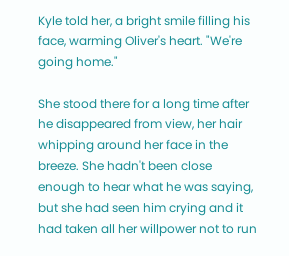Kyle told her, a bright smile filling his face, warming Oliver's heart. "We're going home."

She stood there for a long time after he disappeared from view, her hair whipping around her face in the breeze. She hadn't been close enough to hear what he was saying, but she had seen him crying and it had taken all her willpower not to run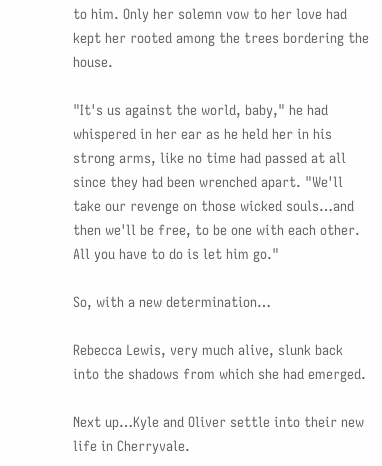to him. Only her solemn vow to her love had kept her rooted among the trees bordering the house.

"It's us against the world, baby," he had whispered in her ear as he held her in his strong arms, like no time had passed at all since they had been wrenched apart. "We'll take our revenge on those wicked souls…and then we'll be free, to be one with each other. All you have to do is let him go."

So, with a new determination…

Rebecca Lewis, very much alive, slunk back into the shadows from which she had emerged.

Next up…Kyle and Oliver settle into their new life in Cherryvale.